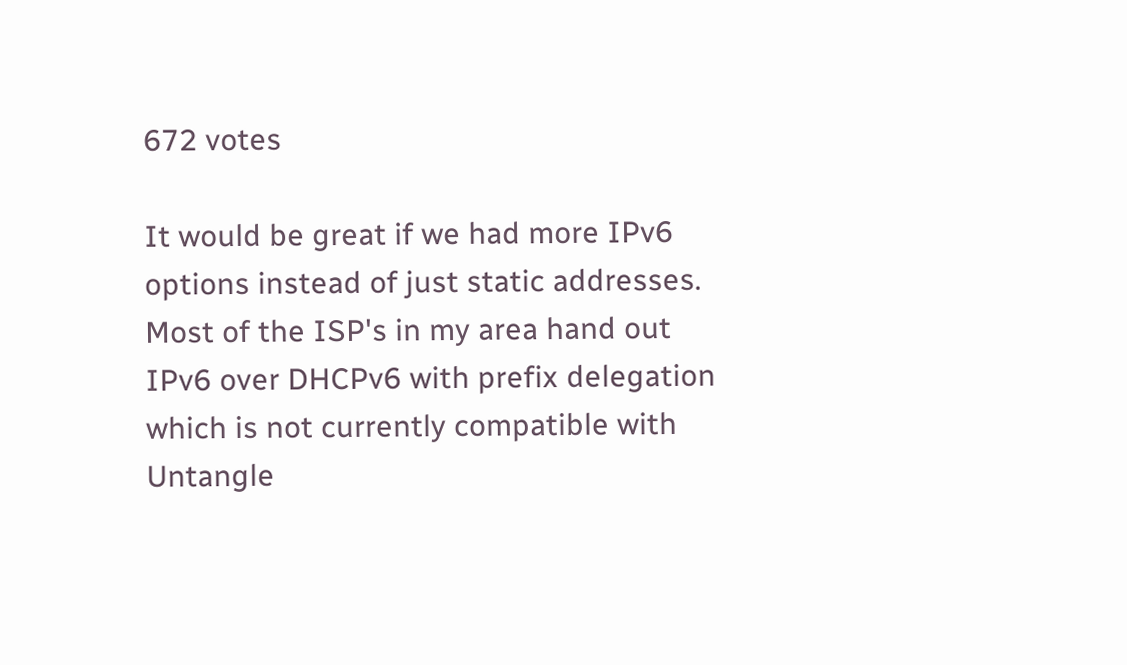672 votes

It would be great if we had more IPv6 options instead of just static addresses. Most of the ISP's in my area hand out IPv6 over DHCPv6 with prefix delegation which is not currently compatible with Untangle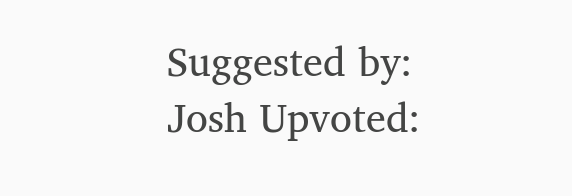Suggested by: Josh Upvoted: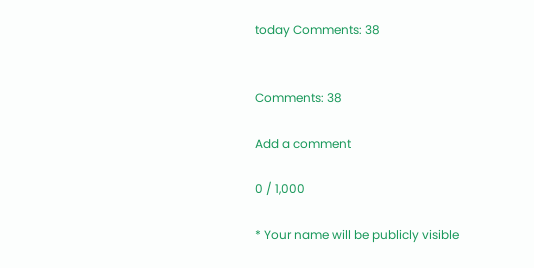today Comments: 38


Comments: 38

Add a comment

0 / 1,000

* Your name will be publicly visible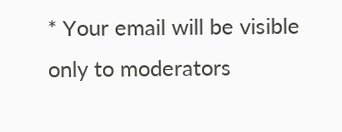* Your email will be visible only to moderators